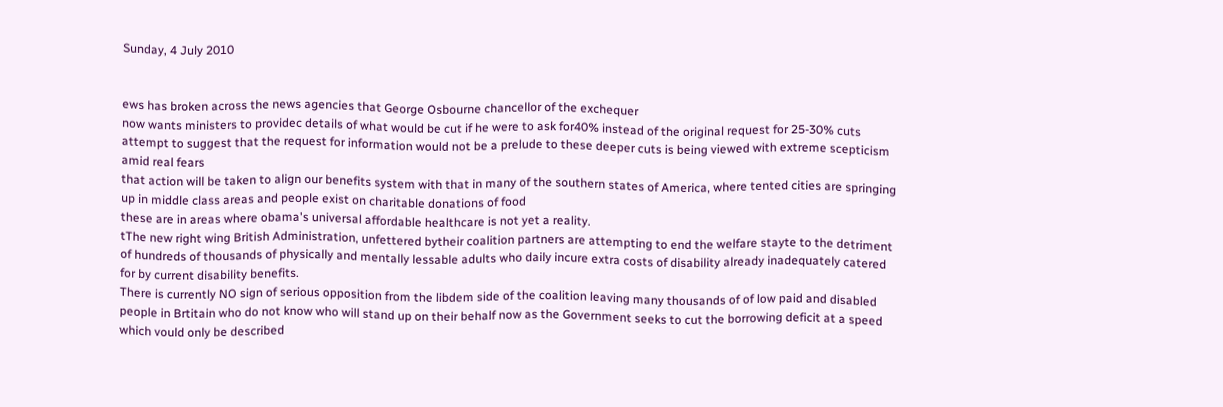Sunday, 4 July 2010


ews has broken across the news agencies that George Osbourne chancellor of the exchequer
now wants ministers to providec details of what would be cut if he were to ask for40% instead of the original request for 25-30% cuts attempt to suggest that the request for information would not be a prelude to these deeper cuts is being viewed with extreme scepticism amid real fears
that action will be taken to align our benefits system with that in many of the southern states of America, where tented cities are springing up in middle class areas and people exist on charitable donations of food
these are in areas where obama's universal affordable healthcare is not yet a reality.
tThe new right wing British Administration, unfettered bytheir coalition partners are attempting to end the welfare stayte to the detriment of hundreds of thousands of physically and mentally lessable adults who daily incure extra costs of disability already inadequately catered for by current disability benefits.
There is currently NO sign of serious opposition from the libdem side of the coalition leaving many thousands of of low paid and disabled people in Brtitain who do not know who will stand up on their behalf now as the Government seeks to cut the borrowing deficit at a speed which vould only be described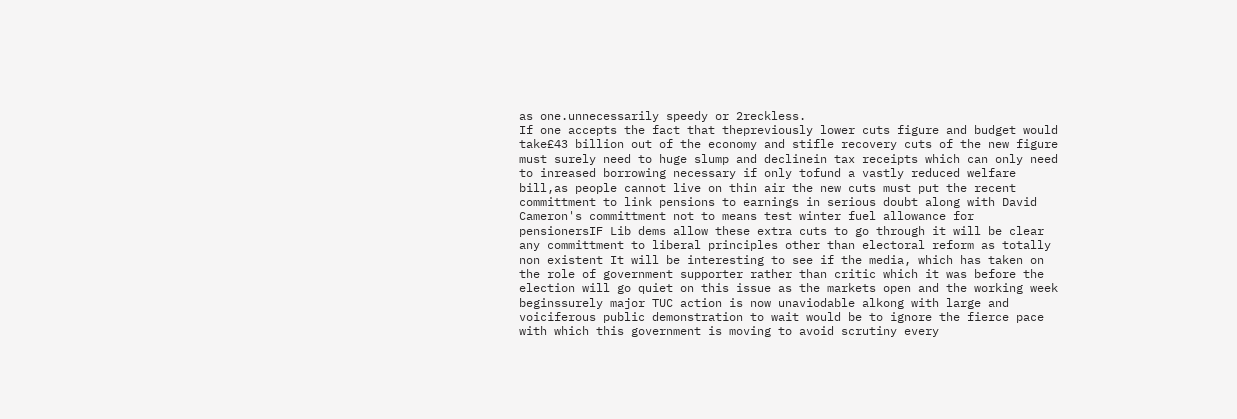as one.unnecessarily speedy or 2reckless.
If one accepts the fact that thepreviously lower cuts figure and budget would take£43 billion out of the economy and stifle recovery cuts of the new figure must surely need to huge slump and declinein tax receipts which can only need to inreased borrowing necessary if only tofund a vastly reduced welfare bill,as people cannot live on thin air the new cuts must put the recent committment to link pensions to earnings in serious doubt along with David Cameron's committment not to means test winter fuel allowance for pensionersIF Lib dems allow these extra cuts to go through it will be clear any committment to liberal principles other than electoral reform as totally non existent It will be interesting to see if the media, which has taken on the role of government supporter rather than critic which it was before the election will go quiet on this issue as the markets open and the working week beginssurely major TUC action is now unaviodable alkong with large and voiciferous public demonstration to wait would be to ignore the fierce pace with which this government is moving to avoid scrutiny every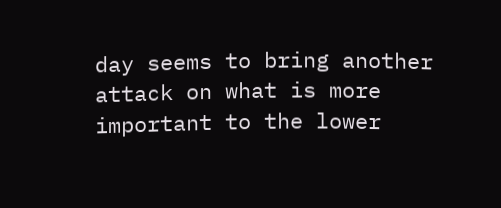day seems to bring another attack on what is more important to the lower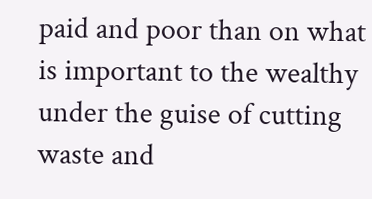paid and poor than on what is important to the wealthy under the guise of cutting waste and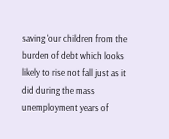saving 'our children from the burden of debt which looks likely to rise not fall just as it did during the mass unemployment years of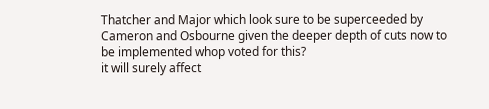Thatcher and Major which look sure to be superceeded by Cameron and Osbourne given the deeper depth of cuts now to be implemented whop voted for this?
it will surely affect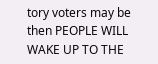tory voters may be then PEOPLE WILL WAKE UP TO THE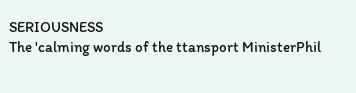SERIOUSNESS
The 'calming words of the ttansport MinisterPhil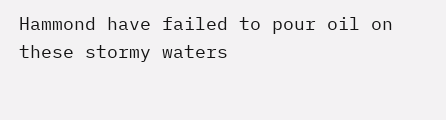Hammond have failed to pour oil on these stormy waters